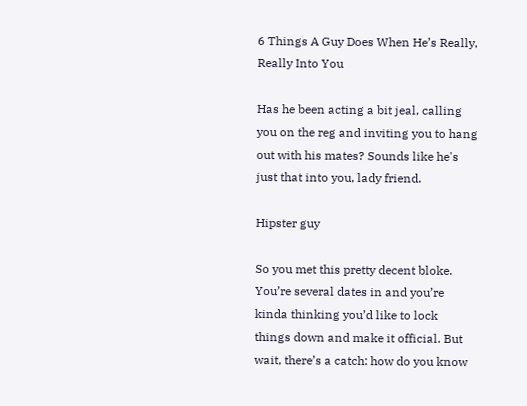6 Things A Guy Does When He’s Really, Really Into You

Has he been acting a bit jeal, calling you on the reg and inviting you to hang out with his mates? Sounds like he's just that into you, lady friend.

Hipster guy

So you met this pretty decent bloke. You’re several dates in and you’re kinda thinking you’d like to lock things down and make it official. But wait, there’s a catch: how do you know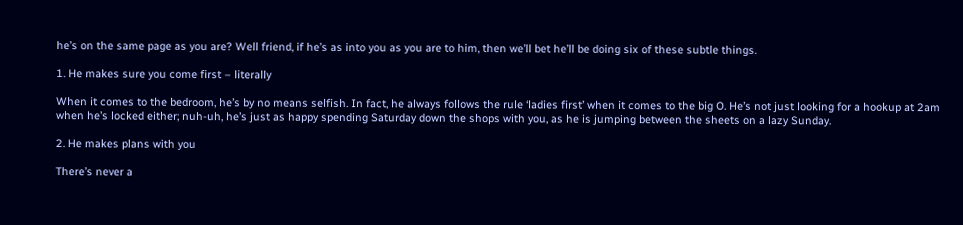he’s on the same page as you are? Well friend, if he’s as into you as you are to him, then we’ll bet he’ll be doing six of these subtle things.

1. He makes sure you come first – literally

When it comes to the bedroom, he’s by no means selfish. In fact, he always follows the rule ‘ladies first’ when it comes to the big O. He’s not just looking for a hookup at 2am when he’s locked either; nuh-uh, he’s just as happy spending Saturday down the shops with you, as he is jumping between the sheets on a lazy Sunday.

2. He makes plans with you

There’s never a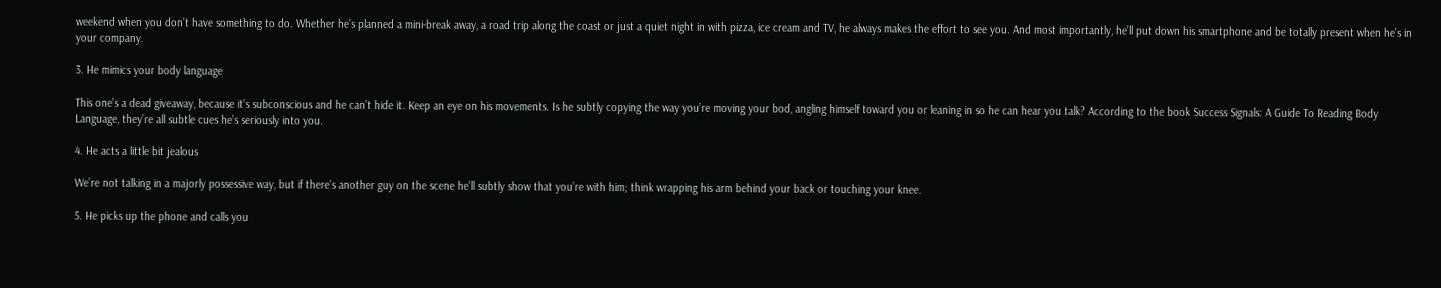weekend when you don’t have something to do. Whether he’s planned a mini-break away, a road trip along the coast or just a quiet night in with pizza, ice cream and TV, he always makes the effort to see you. And most importantly, he’ll put down his smartphone and be totally present when he’s in your company.

3. He mimics your body language

This one’s a dead giveaway, because it’s subconscious and he can’t hide it. Keep an eye on his movements. Is he subtly copying the way you’re moving your bod, angling himself toward you or leaning in so he can hear you talk? According to the book Success Signals: A Guide To Reading Body Language, they’re all subtle cues he’s seriously into you.

4. He acts a little bit jealous

We’re not talking in a majorly possessive way, but if there’s another guy on the scene he’ll subtly show that you’re with him; think wrapping his arm behind your back or touching your knee.

5. He picks up the phone and calls you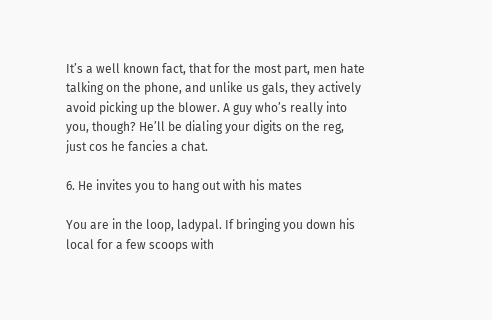It’s a well known fact, that for the most part, men hate talking on the phone, and unlike us gals, they actively avoid picking up the blower. A guy who’s really into you, though? He’ll be dialing your digits on the reg, just cos he fancies a chat.

6. He invites you to hang out with his mates

You are in the loop, ladypal. If bringing you down his local for a few scoops with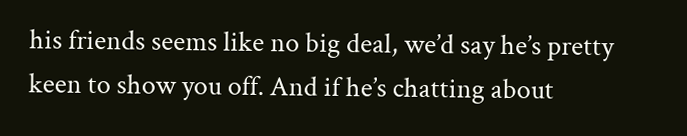his friends seems like no big deal, we’d say he’s pretty keen to show you off. And if he’s chatting about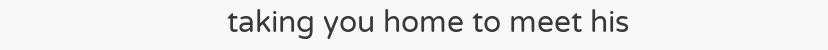taking you home to meet his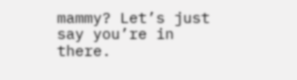mammy? Let’s just say you’re in there.